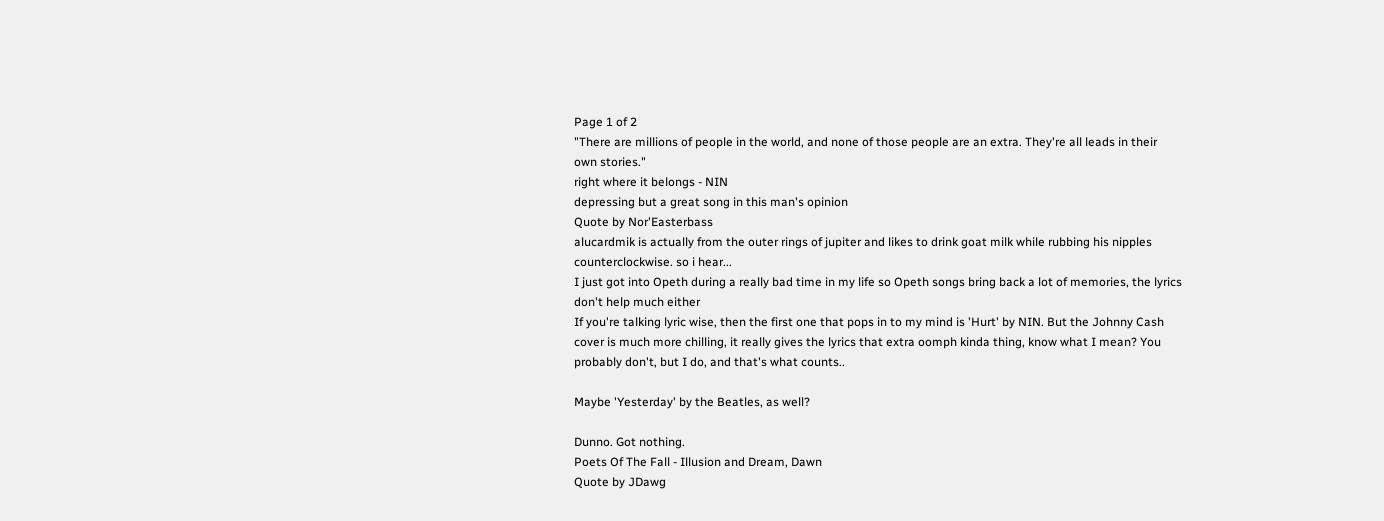Page 1 of 2
"There are millions of people in the world, and none of those people are an extra. They're all leads in their own stories."
right where it belongs - NIN
depressing but a great song in this man's opinion
Quote by Nor'Easterbass
alucardmik is actually from the outer rings of jupiter and likes to drink goat milk while rubbing his nipples counterclockwise. so i hear...
I just got into Opeth during a really bad time in my life so Opeth songs bring back a lot of memories, the lyrics don't help much either
If you're talking lyric wise, then the first one that pops in to my mind is 'Hurt' by NIN. But the Johnny Cash cover is much more chilling, it really gives the lyrics that extra oomph kinda thing, know what I mean? You probably don't, but I do, and that's what counts..

Maybe 'Yesterday' by the Beatles, as well?

Dunno. Got nothing.
Poets Of The Fall - Illusion and Dream, Dawn
Quote by JDawg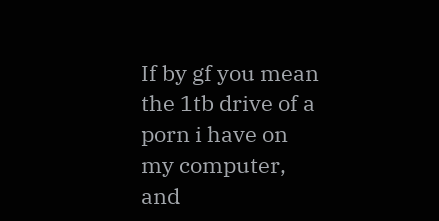If by gf you mean the 1tb drive of a porn i have on my computer, and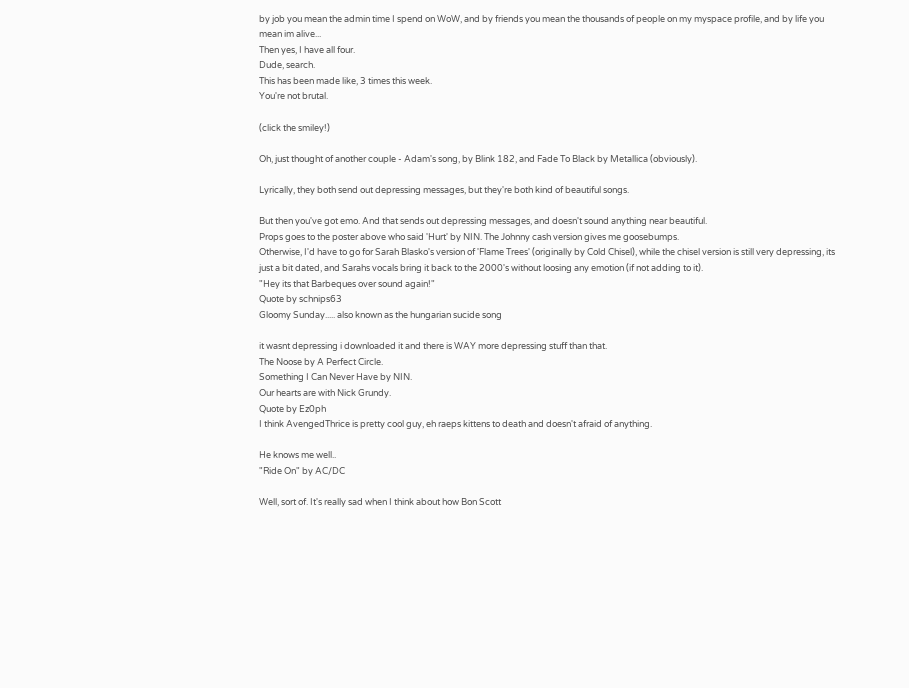by job you mean the admin time I spend on WoW, and by friends you mean the thousands of people on my myspace profile, and by life you mean im alive...
Then yes, I have all four.
Dude, search.
This has been made like, 3 times this week.
You're not brutal.

(click the smiley!)

Oh, just thought of another couple - Adam's song, by Blink 182, and Fade To Black by Metallica (obviously).

Lyrically, they both send out depressing messages, but they're both kind of beautiful songs.

But then you've got emo. And that sends out depressing messages, and doesn't sound anything near beautiful.
Props goes to the poster above who said 'Hurt' by NIN. The Johnny cash version gives me goosebumps.
Otherwise, I'd have to go for Sarah Blasko's version of 'Flame Trees' (originally by Cold Chisel), while the chisel version is still very depressing, its just a bit dated, and Sarahs vocals bring it back to the 2000's without loosing any emotion (if not adding to it).
"Hey its that Barbeques over sound again!"
Quote by schnips63
Gloomy Sunday..... also known as the hungarian sucide song

it wasnt depressing i downloaded it and there is WAY more depressing stuff than that.
The Noose by A Perfect Circle.
Something I Can Never Have by NIN.
Our hearts are with Nick Grundy.
Quote by Ez0ph
I think AvengedThrice is pretty cool guy, eh raeps kittens to death and doesn't afraid of anything.

He knows me well..
"Ride On" by AC/DC

Well, sort of. It's really sad when I think about how Bon Scott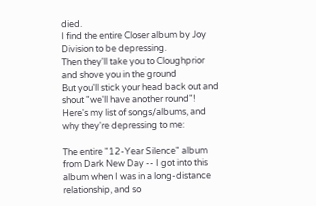died.
I find the entire Closer album by Joy Division to be depressing.
Then they'll take you to Cloughprior and shove you in the ground
But you'll stick your head back out and shout "we'll have another round"!
Here's my list of songs/albums, and why they're depressing to me:

The entire "12-Year Silence" album from Dark New Day -- I got into this album when I was in a long-distance relationship, and so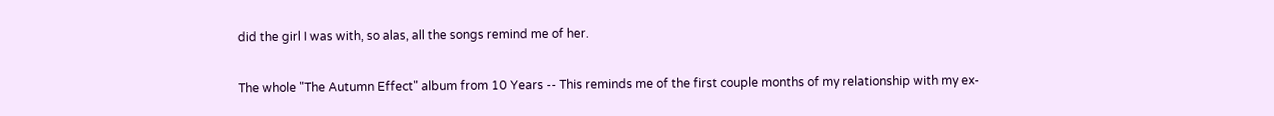did the girl I was with, so alas, all the songs remind me of her.

The whole "The Autumn Effect" album from 10 Years -- This reminds me of the first couple months of my relationship with my ex-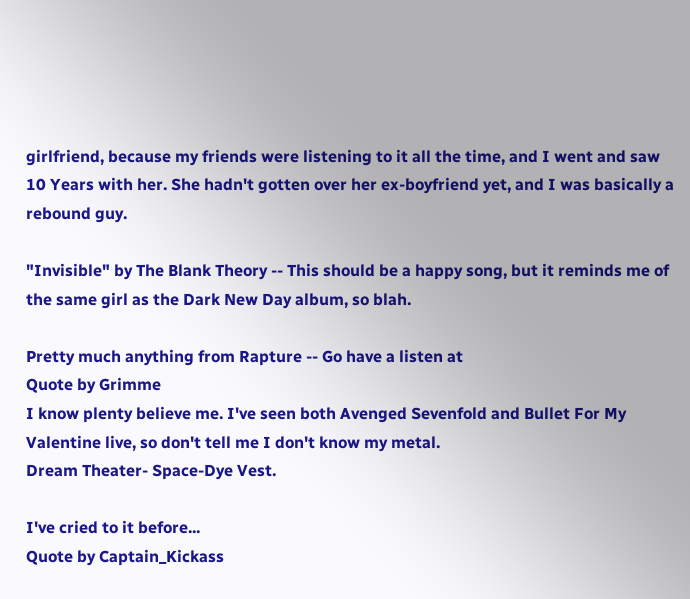girlfriend, because my friends were listening to it all the time, and I went and saw 10 Years with her. She hadn't gotten over her ex-boyfriend yet, and I was basically a rebound guy.

"Invisible" by The Blank Theory -- This should be a happy song, but it reminds me of the same girl as the Dark New Day album, so blah.

Pretty much anything from Rapture -- Go have a listen at
Quote by Grimme
I know plenty believe me. I've seen both Avenged Sevenfold and Bullet For My Valentine live, so don't tell me I don't know my metal.
Dream Theater- Space-Dye Vest.

I've cried to it before...
Quote by Captain_Kickass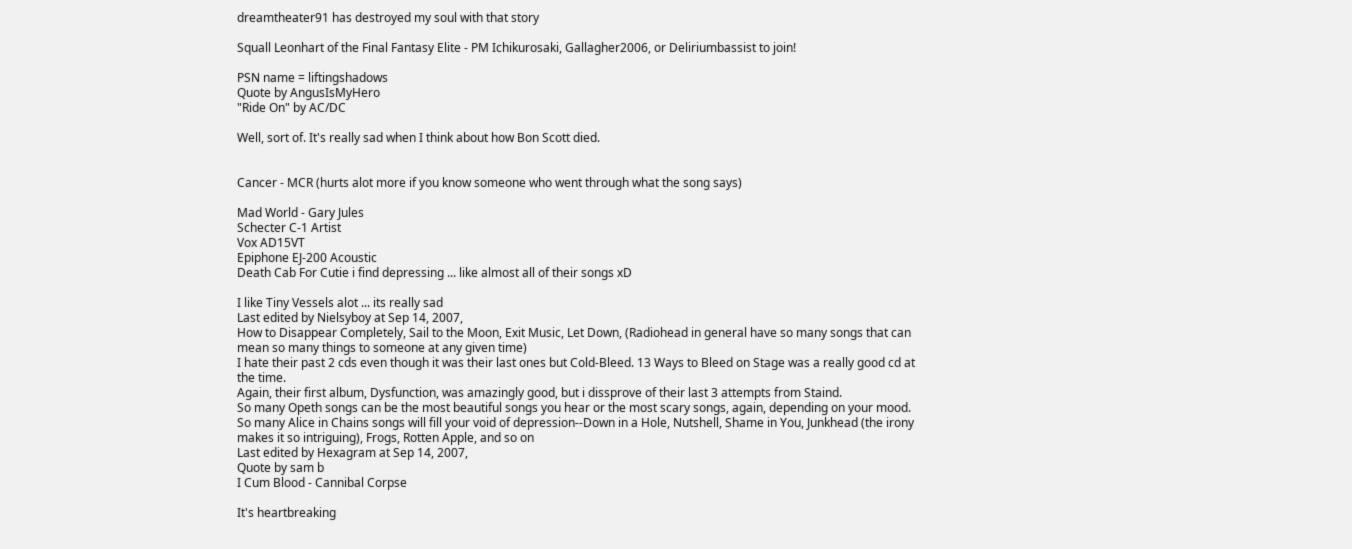dreamtheater91 has destroyed my soul with that story

Squall Leonhart of the Final Fantasy Elite - PM Ichikurosaki, Gallagher2006, or Deliriumbassist to join!

PSN name = liftingshadows
Quote by AngusIsMyHero
"Ride On" by AC/DC

Well, sort of. It's really sad when I think about how Bon Scott died.


Cancer - MCR (hurts alot more if you know someone who went through what the song says)

Mad World - Gary Jules
Schecter C-1 Artist
Vox AD15VT
Epiphone EJ-200 Acoustic
Death Cab For Cutie i find depressing ... like almost all of their songs xD

I like Tiny Vessels alot ... its really sad
Last edited by Nielsyboy at Sep 14, 2007,
How to Disappear Completely, Sail to the Moon, Exit Music, Let Down, (Radiohead in general have so many songs that can mean so many things to someone at any given time)
I hate their past 2 cds even though it was their last ones but Cold-Bleed. 13 Ways to Bleed on Stage was a really good cd at the time.
Again, their first album, Dysfunction, was amazingly good, but i dissprove of their last 3 attempts from Staind.
So many Opeth songs can be the most beautiful songs you hear or the most scary songs, again, depending on your mood.
So many Alice in Chains songs will fill your void of depression--Down in a Hole, Nutshell, Shame in You, Junkhead (the irony makes it so intriguing), Frogs, Rotten Apple, and so on
Last edited by Hexagram at Sep 14, 2007,
Quote by sam b
I Cum Blood - Cannibal Corpse

It's heartbreaking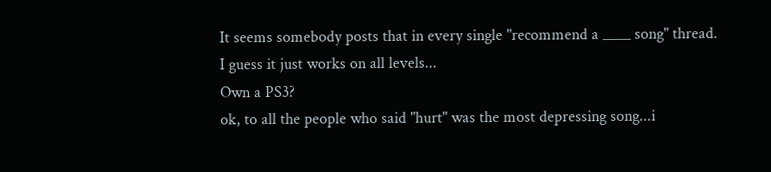It seems somebody posts that in every single "recommend a ____ song" thread.
I guess it just works on all levels...
Own a PS3?
ok, to all the people who said "hurt" was the most depressing song...i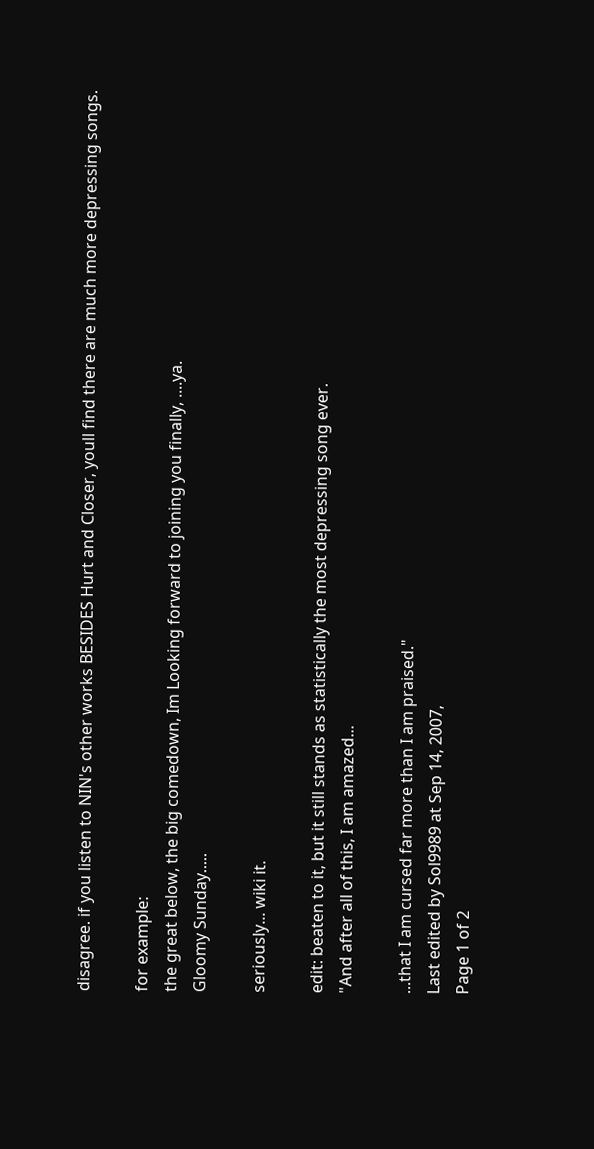disagree. if you listen to NIN's other works BESIDES Hurt and Closer, youll find there are much more depressing songs.

for example:
the great below, the big comedown, Im Looking forward to joining you finally, ....ya.
Gloomy Sunday.....

seriously... wiki it.

edit: beaten to it, but it still stands as statistically the most depressing song ever.
"And after all of this, I am amazed...

...that I am cursed far more than I am praised."
Last edited by Sol9989 at Sep 14, 2007,
Page 1 of 2